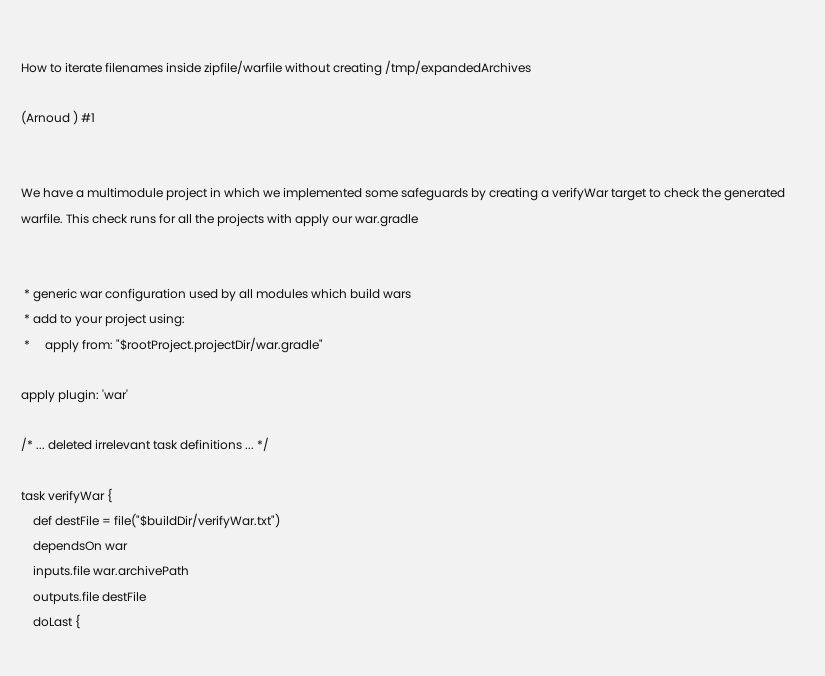How to iterate filenames inside zipfile/warfile without creating /tmp/expandedArchives

(Arnoud ) #1


We have a multimodule project in which we implemented some safeguards by creating a verifyWar target to check the generated warfile. This check runs for all the projects with apply our war.gradle


 * generic war configuration used by all modules which build wars
 * add to your project using:
 *     apply from: "$rootProject.projectDir/war.gradle"

apply plugin: 'war'

/* ... deleted irrelevant task definitions ... */

task verifyWar {
    def destFile = file("$buildDir/verifyWar.txt")
    dependsOn war
    inputs.file war.archivePath
    outputs.file destFile
    doLast {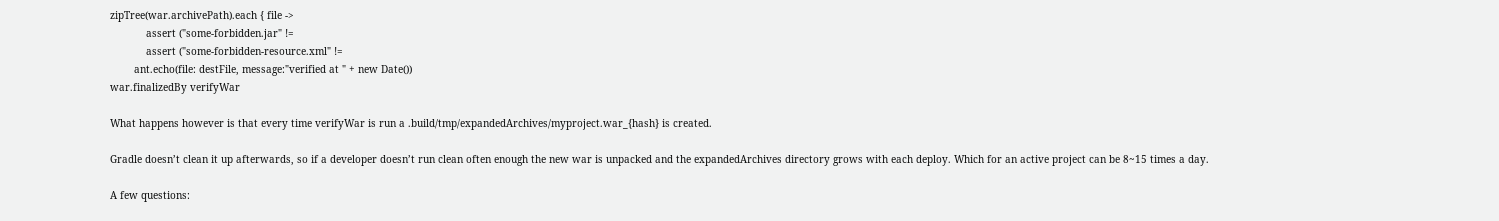zipTree(war.archivePath).each { file ->
            assert ("some-forbidden.jar" !=
            assert ("some-forbidden-resource.xml" !=
        ant.echo(file: destFile, message:"verified at " + new Date())
war.finalizedBy verifyWar

What happens however is that every time verifyWar is run a .build/tmp/expandedArchives/myproject.war_{hash} is created.

Gradle doesn’t clean it up afterwards, so if a developer doesn’t run clean often enough the new war is unpacked and the expandedArchives directory grows with each deploy. Which for an active project can be 8~15 times a day.

A few questions: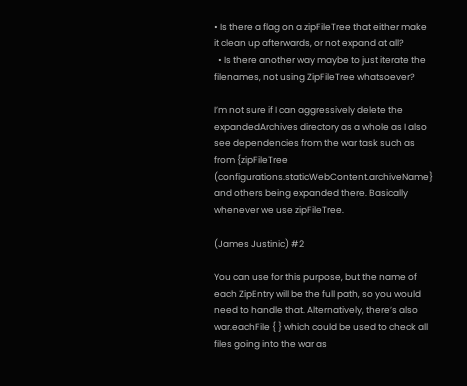• Is there a flag on a zipFileTree that either make it clean up afterwards, or not expand at all?
  • Is there another way maybe to just iterate the filenames, not using ZipFileTree whatsoever?

I’m not sure if I can aggressively delete the expandedArchives directory as a whole as I also see dependencies from the war task such as from {zipFileTree (configurations.staticWebContent.archiveName} and others being expanded there. Basically whenever we use zipFileTree.

(James Justinic) #2

You can use for this purpose, but the name of each ZipEntry will be the full path, so you would need to handle that. Alternatively, there’s also war.eachFile { } which could be used to check all files going into the war as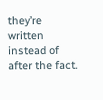they’re written instead of after the fact.